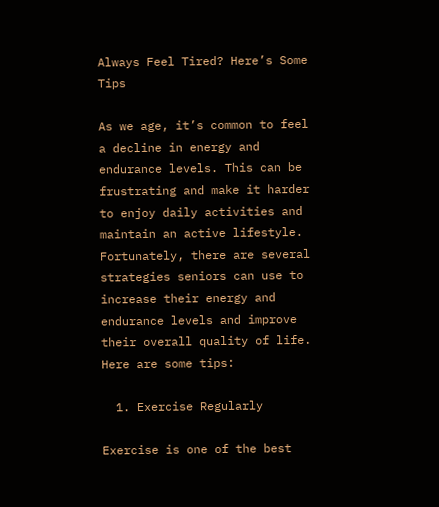Always Feel Tired? Here’s Some Tips

As we age, it’s common to feel a decline in energy and endurance levels. This can be frustrating and make it harder to enjoy daily activities and maintain an active lifestyle. Fortunately, there are several strategies seniors can use to increase their energy and endurance levels and improve their overall quality of life. Here are some tips:

  1. Exercise Regularly

Exercise is one of the best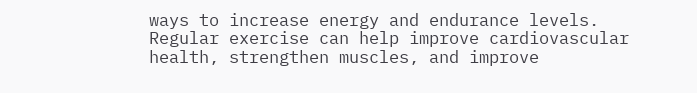ways to increase energy and endurance levels. Regular exercise can help improve cardiovascular health, strengthen muscles, and improve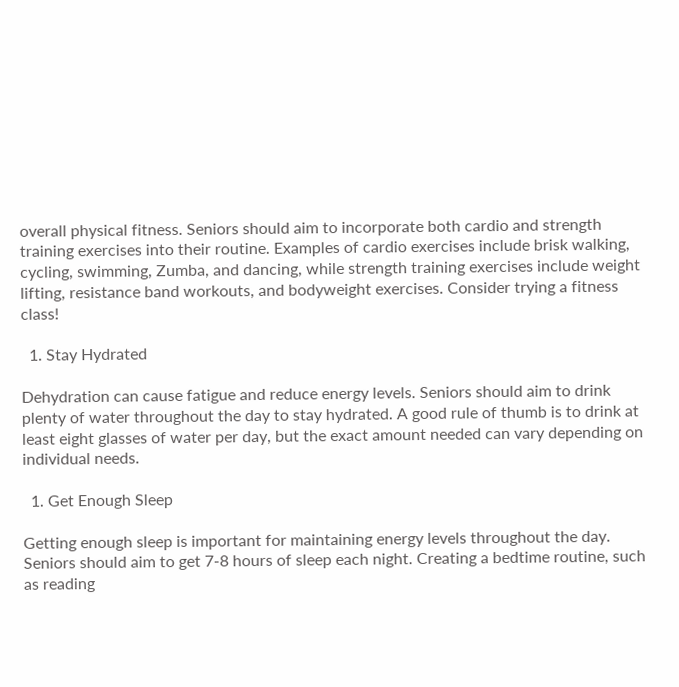overall physical fitness. Seniors should aim to incorporate both cardio and strength training exercises into their routine. Examples of cardio exercises include brisk walking, cycling, swimming, Zumba, and dancing, while strength training exercises include weight lifting, resistance band workouts, and bodyweight exercises. Consider trying a fitness class!

  1. Stay Hydrated

Dehydration can cause fatigue and reduce energy levels. Seniors should aim to drink plenty of water throughout the day to stay hydrated. A good rule of thumb is to drink at least eight glasses of water per day, but the exact amount needed can vary depending on individual needs.

  1. Get Enough Sleep

Getting enough sleep is important for maintaining energy levels throughout the day. Seniors should aim to get 7-8 hours of sleep each night. Creating a bedtime routine, such as reading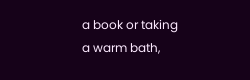a book or taking a warm bath,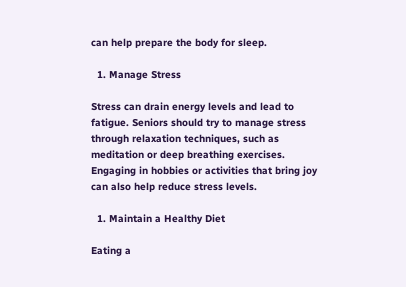can help prepare the body for sleep.

  1. Manage Stress

Stress can drain energy levels and lead to fatigue. Seniors should try to manage stress through relaxation techniques, such as meditation or deep breathing exercises. Engaging in hobbies or activities that bring joy can also help reduce stress levels.

  1. Maintain a Healthy Diet

Eating a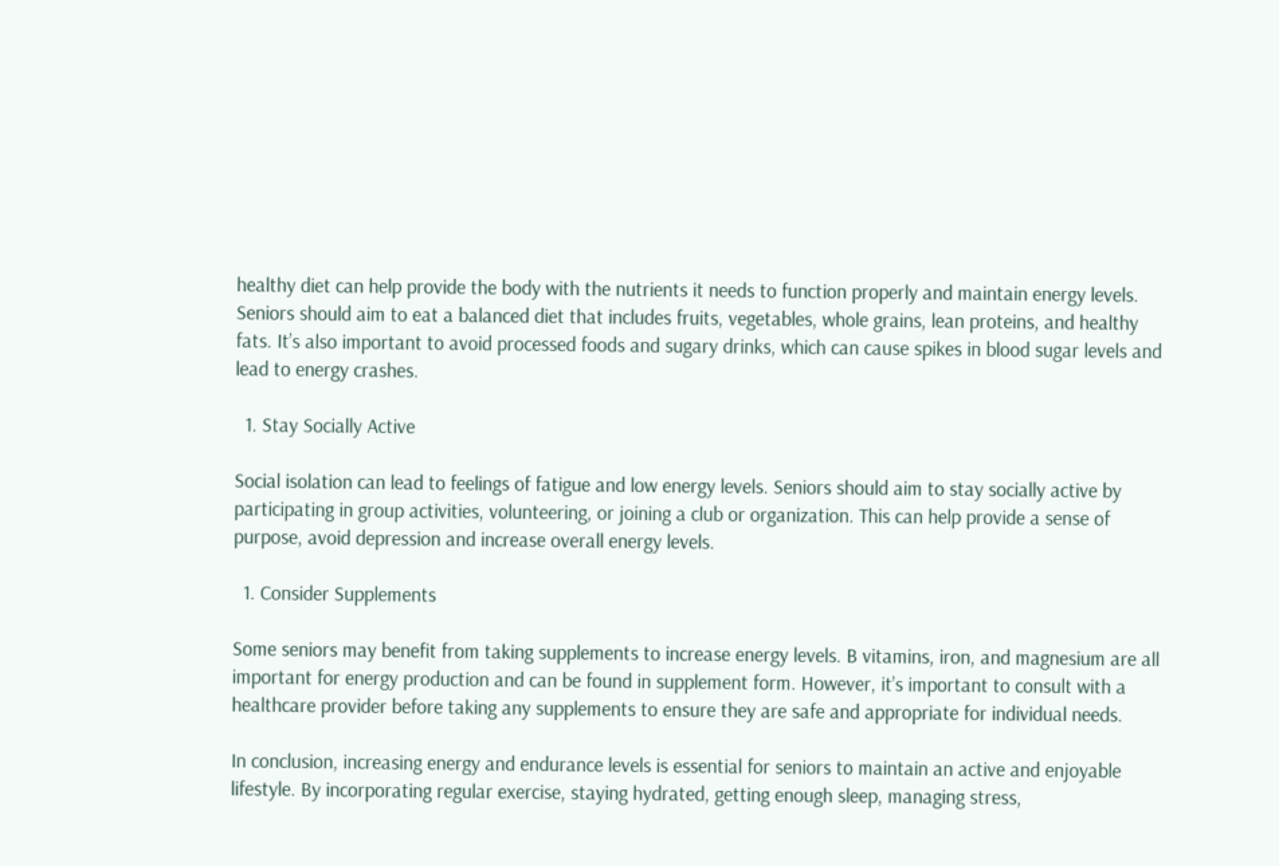healthy diet can help provide the body with the nutrients it needs to function properly and maintain energy levels. Seniors should aim to eat a balanced diet that includes fruits, vegetables, whole grains, lean proteins, and healthy fats. It’s also important to avoid processed foods and sugary drinks, which can cause spikes in blood sugar levels and lead to energy crashes.

  1. Stay Socially Active

Social isolation can lead to feelings of fatigue and low energy levels. Seniors should aim to stay socially active by participating in group activities, volunteering, or joining a club or organization. This can help provide a sense of purpose, avoid depression and increase overall energy levels.

  1. Consider Supplements

Some seniors may benefit from taking supplements to increase energy levels. B vitamins, iron, and magnesium are all important for energy production and can be found in supplement form. However, it’s important to consult with a healthcare provider before taking any supplements to ensure they are safe and appropriate for individual needs.

In conclusion, increasing energy and endurance levels is essential for seniors to maintain an active and enjoyable lifestyle. By incorporating regular exercise, staying hydrated, getting enough sleep, managing stress,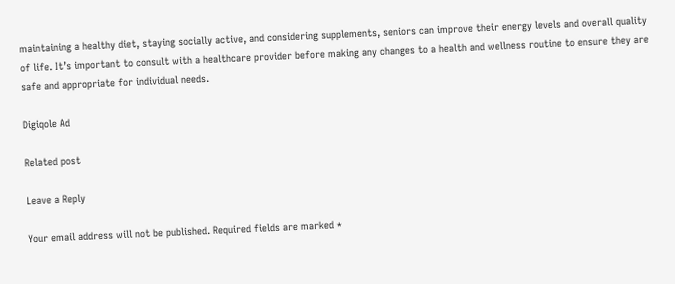maintaining a healthy diet, staying socially active, and considering supplements, seniors can improve their energy levels and overall quality of life. It’s important to consult with a healthcare provider before making any changes to a health and wellness routine to ensure they are safe and appropriate for individual needs.

Digiqole Ad

Related post

Leave a Reply

Your email address will not be published. Required fields are marked *